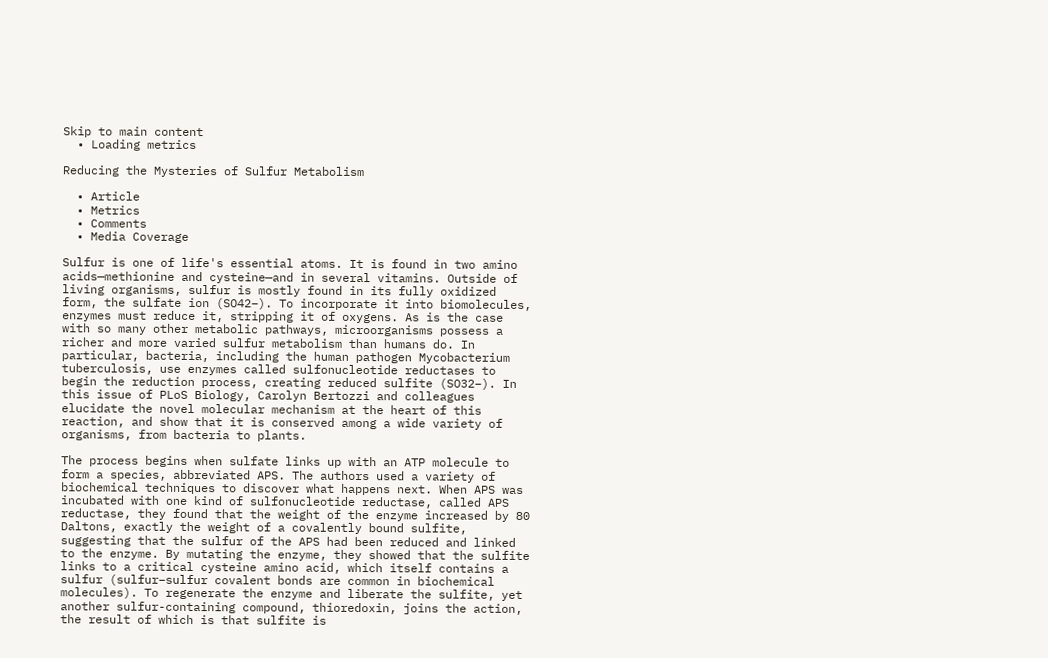Skip to main content
  • Loading metrics

Reducing the Mysteries of Sulfur Metabolism

  • Article
  • Metrics
  • Comments
  • Media Coverage

Sulfur is one of life's essential atoms. It is found in two amino acids—methionine and cysteine—and in several vitamins. Outside of living organisms, sulfur is mostly found in its fully oxidized form, the sulfate ion (SO42−). To incorporate it into biomolecules, enzymes must reduce it, stripping it of oxygens. As is the case with so many other metabolic pathways, microorganisms possess a richer and more varied sulfur metabolism than humans do. In particular, bacteria, including the human pathogen Mycobacterium tuberculosis, use enzymes called sulfonucleotide reductases to begin the reduction process, creating reduced sulfite (SO32−). In this issue of PLoS Biology, Carolyn Bertozzi and colleagues elucidate the novel molecular mechanism at the heart of this reaction, and show that it is conserved among a wide variety of organisms, from bacteria to plants.

The process begins when sulfate links up with an ATP molecule to form a species, abbreviated APS. The authors used a variety of biochemical techniques to discover what happens next. When APS was incubated with one kind of sulfonucleotide reductase, called APS reductase, they found that the weight of the enzyme increased by 80 Daltons, exactly the weight of a covalently bound sulfite, suggesting that the sulfur of the APS had been reduced and linked to the enzyme. By mutating the enzyme, they showed that the sulfite links to a critical cysteine amino acid, which itself contains a sulfur (sulfur–sulfur covalent bonds are common in biochemical molecules). To regenerate the enzyme and liberate the sulfite, yet another sulfur-containing compound, thioredoxin, joins the action, the result of which is that sulfite is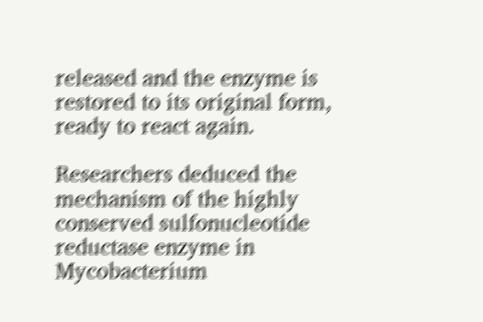released and the enzyme is restored to its original form, ready to react again.

Researchers deduced the mechanism of the highly conserved sulfonucleotide reductase enzyme in Mycobacterium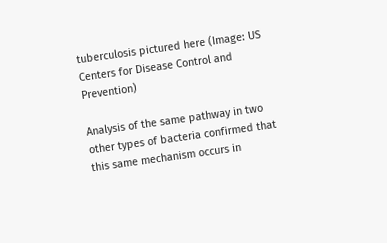tuberculosis pictured here (Image: US Centers for Disease Control and Prevention)

Analysis of the same pathway in two other types of bacteria confirmed that this same mechanism occurs in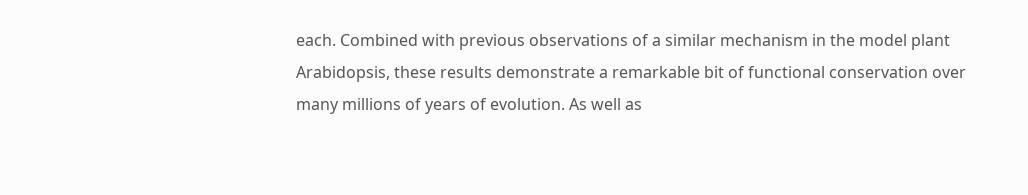each. Combined with previous observations of a similar mechanism in the model plant Arabidopsis, these results demonstrate a remarkable bit of functional conservation over many millions of years of evolution. As well as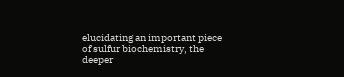elucidating an important piece of sulfur biochemistry, the deeper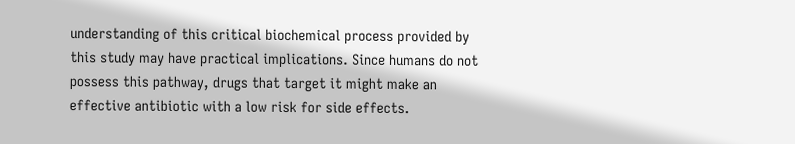understanding of this critical biochemical process provided by this study may have practical implications. Since humans do not possess this pathway, drugs that target it might make an effective antibiotic with a low risk for side effects.